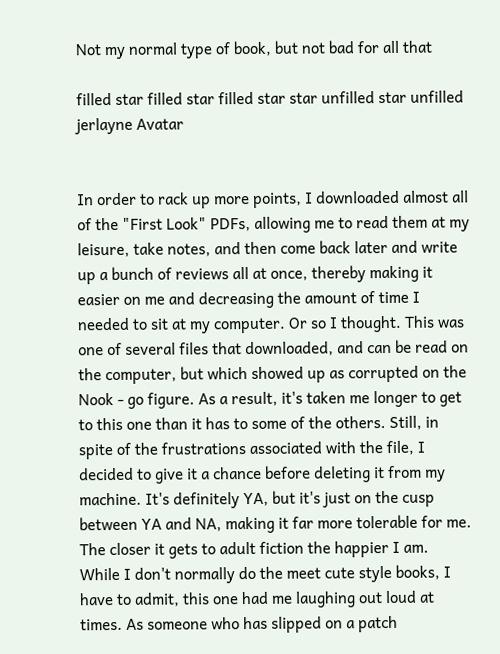Not my normal type of book, but not bad for all that

filled star filled star filled star star unfilled star unfilled
jerlayne Avatar


In order to rack up more points, I downloaded almost all of the "First Look" PDFs, allowing me to read them at my leisure, take notes, and then come back later and write up a bunch of reviews all at once, thereby making it easier on me and decreasing the amount of time I needed to sit at my computer. Or so I thought. This was one of several files that downloaded, and can be read on the computer, but which showed up as corrupted on the Nook - go figure. As a result, it's taken me longer to get to this one than it has to some of the others. Still, in spite of the frustrations associated with the file, I decided to give it a chance before deleting it from my machine. It's definitely YA, but it's just on the cusp between YA and NA, making it far more tolerable for me. The closer it gets to adult fiction the happier I am. While I don't normally do the meet cute style books, I have to admit, this one had me laughing out loud at times. As someone who has slipped on a patch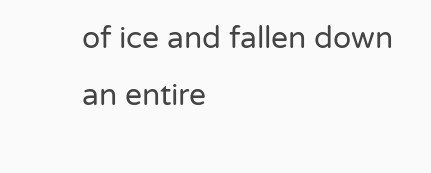of ice and fallen down an entire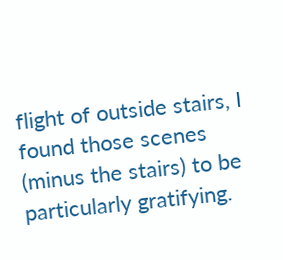flight of outside stairs, I found those scenes (minus the stairs) to be particularly gratifying.